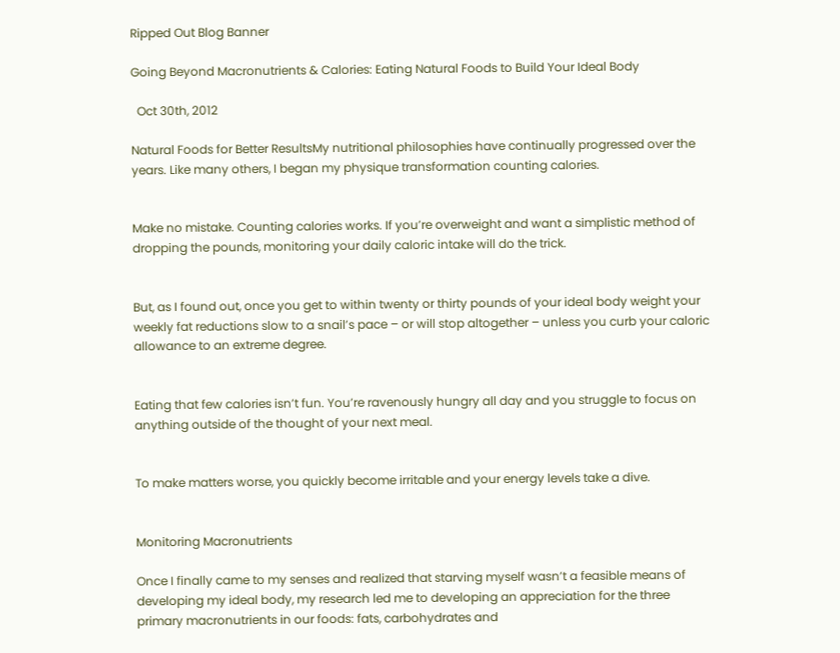Ripped Out Blog Banner

Going Beyond Macronutrients & Calories: Eating Natural Foods to Build Your Ideal Body

  Oct 30th, 2012

Natural Foods for Better ResultsMy nutritional philosophies have continually progressed over the years. Like many others, I began my physique transformation counting calories.


Make no mistake. Counting calories works. If you’re overweight and want a simplistic method of dropping the pounds, monitoring your daily caloric intake will do the trick.


But, as I found out, once you get to within twenty or thirty pounds of your ideal body weight your weekly fat reductions slow to a snail’s pace – or will stop altogether – unless you curb your caloric allowance to an extreme degree.


Eating that few calories isn’t fun. You’re ravenously hungry all day and you struggle to focus on anything outside of the thought of your next meal.


To make matters worse, you quickly become irritable and your energy levels take a dive.


Monitoring Macronutrients

Once I finally came to my senses and realized that starving myself wasn’t a feasible means of developing my ideal body, my research led me to developing an appreciation for the three primary macronutrients in our foods: fats, carbohydrates and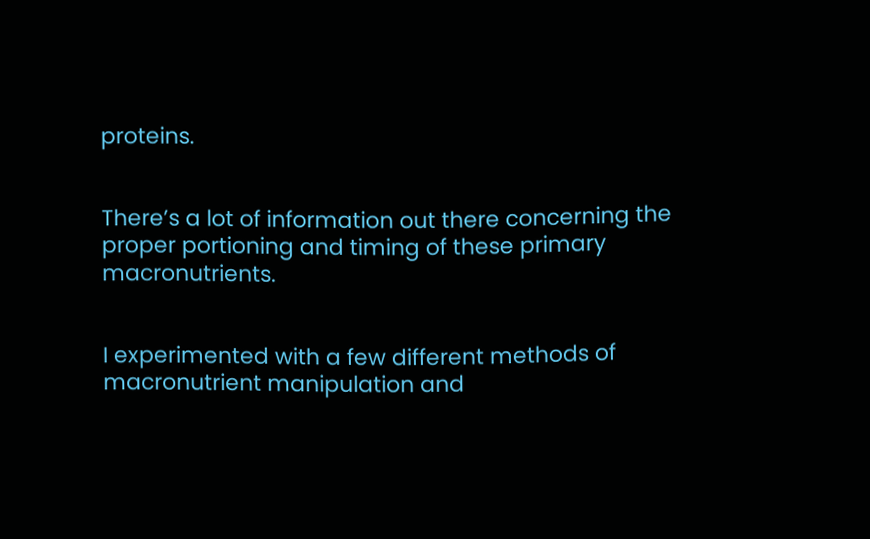proteins.


There’s a lot of information out there concerning the proper portioning and timing of these primary macronutrients.


I experimented with a few different methods of macronutrient manipulation and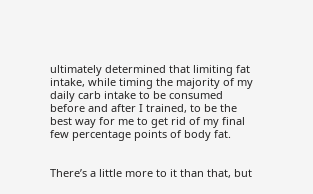ultimately determined that limiting fat intake, while timing the majority of my daily carb intake to be consumed before and after I trained, to be the best way for me to get rid of my final few percentage points of body fat.


There’s a little more to it than that, but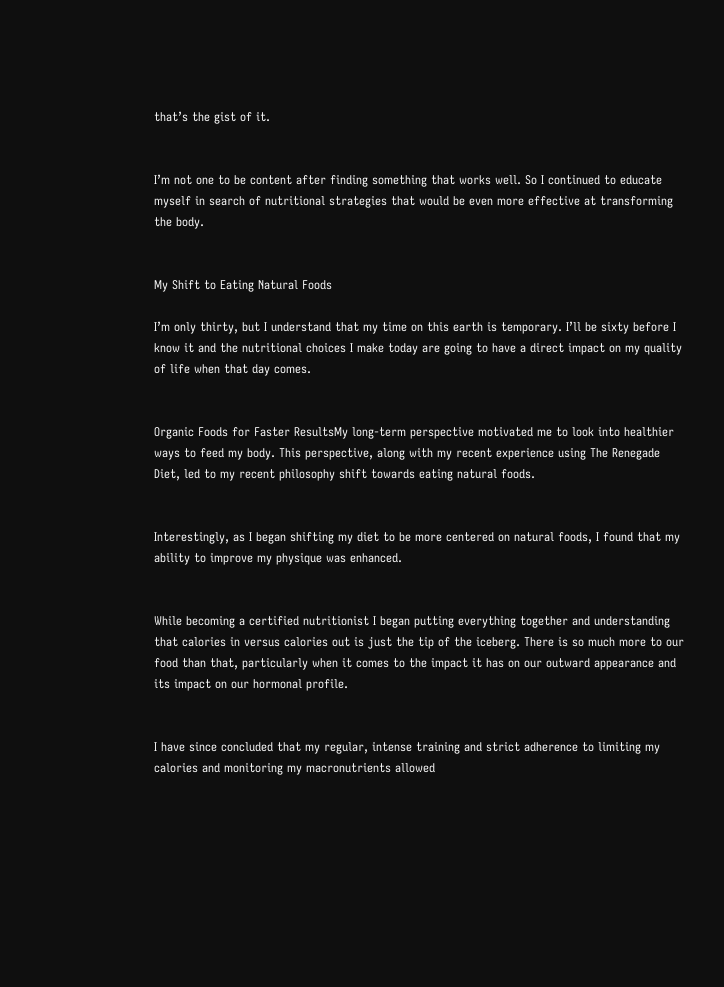that’s the gist of it.


I’m not one to be content after finding something that works well. So I continued to educate myself in search of nutritional strategies that would be even more effective at transforming the body.


My Shift to Eating Natural Foods

I’m only thirty, but I understand that my time on this earth is temporary. I’ll be sixty before I know it and the nutritional choices I make today are going to have a direct impact on my quality of life when that day comes.


Organic Foods for Faster ResultsMy long-term perspective motivated me to look into healthier ways to feed my body. This perspective, along with my recent experience using The Renegade Diet, led to my recent philosophy shift towards eating natural foods.


Interestingly, as I began shifting my diet to be more centered on natural foods, I found that my ability to improve my physique was enhanced.


While becoming a certified nutritionist I began putting everything together and understanding that calories in versus calories out is just the tip of the iceberg. There is so much more to our food than that, particularly when it comes to the impact it has on our outward appearance and its impact on our hormonal profile.


I have since concluded that my regular, intense training and strict adherence to limiting my calories and monitoring my macronutrients allowed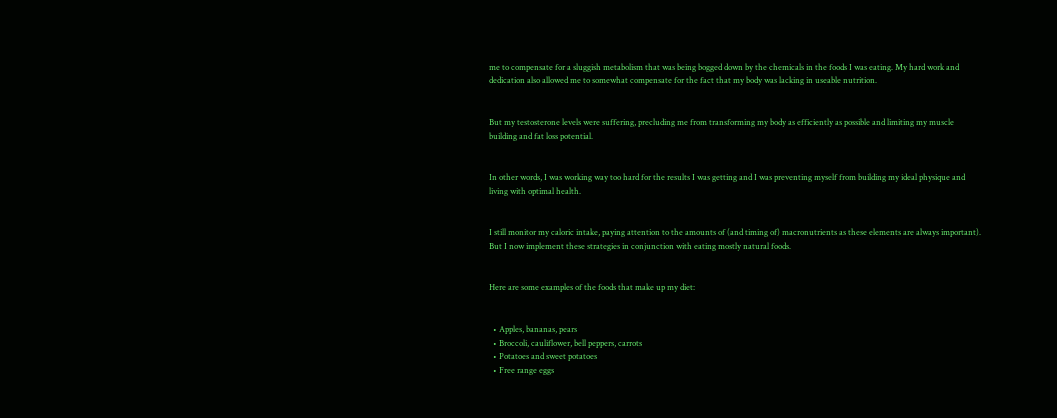me to compensate for a sluggish metabolism that was being bogged down by the chemicals in the foods I was eating. My hard work and dedication also allowed me to somewhat compensate for the fact that my body was lacking in useable nutrition.


But my testosterone levels were suffering, precluding me from transforming my body as efficiently as possible and limiting my muscle building and fat loss potential.


In other words, I was working way too hard for the results I was getting and I was preventing myself from building my ideal physique and living with optimal health.


I still monitor my caloric intake, paying attention to the amounts of (and timing of) macronutrients as these elements are always important). But I now implement these strategies in conjunction with eating mostly natural foods.


Here are some examples of the foods that make up my diet:


  • Apples, bananas, pears
  • Broccoli, cauliflower, bell peppers, carrots
  • Potatoes and sweet potatoes
  • Free range eggs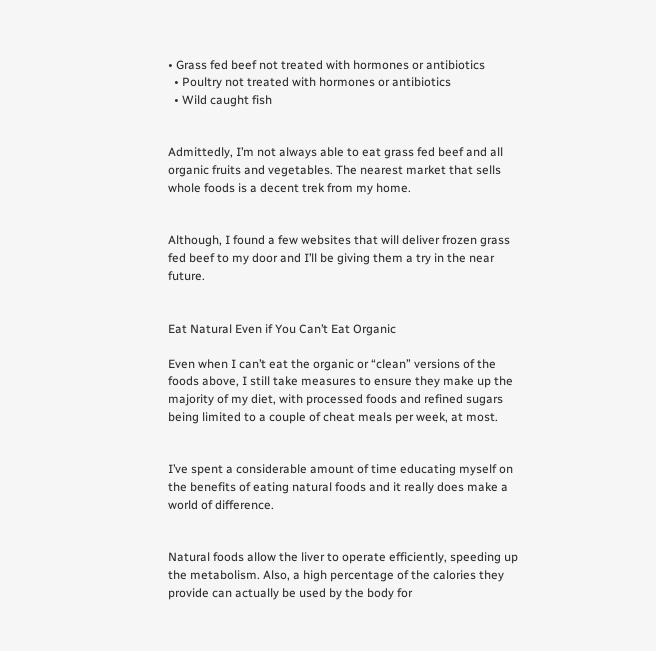• Grass fed beef not treated with hormones or antibiotics
  • Poultry not treated with hormones or antibiotics
  • Wild caught fish


Admittedly, I’m not always able to eat grass fed beef and all organic fruits and vegetables. The nearest market that sells whole foods is a decent trek from my home.


Although, I found a few websites that will deliver frozen grass fed beef to my door and I’ll be giving them a try in the near future.


Eat Natural Even if You Can’t Eat Organic

Even when I can’t eat the organic or “clean” versions of the foods above, I still take measures to ensure they make up the majority of my diet, with processed foods and refined sugars being limited to a couple of cheat meals per week, at most.


I’ve spent a considerable amount of time educating myself on the benefits of eating natural foods and it really does make a world of difference.


Natural foods allow the liver to operate efficiently, speeding up the metabolism. Also, a high percentage of the calories they provide can actually be used by the body for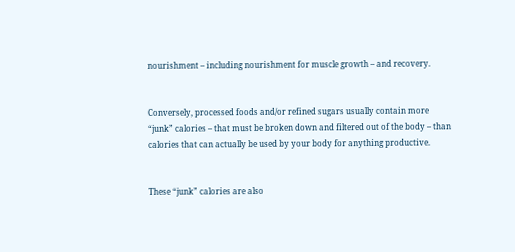nourishment – including nourishment for muscle growth – and recovery.


Conversely, processed foods and/or refined sugars usually contain more “junk” calories – that must be broken down and filtered out of the body – than calories that can actually be used by your body for anything productive.


These “junk” calories are also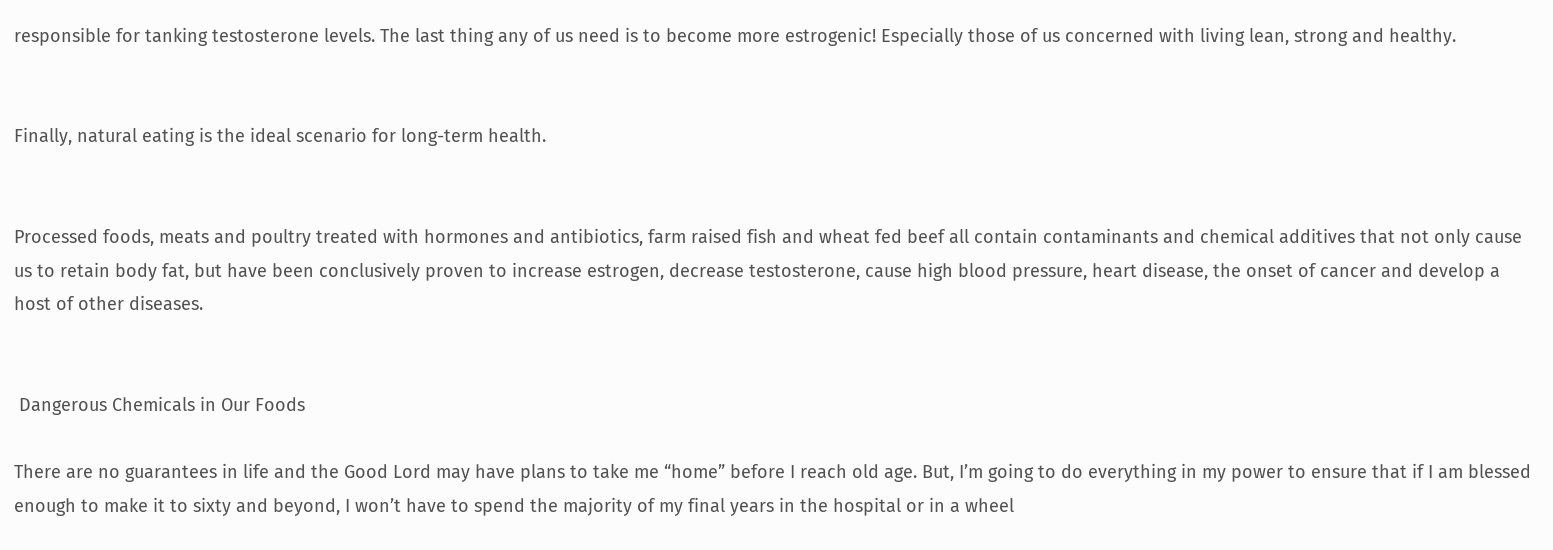responsible for tanking testosterone levels. The last thing any of us need is to become more estrogenic! Especially those of us concerned with living lean, strong and healthy.


Finally, natural eating is the ideal scenario for long-term health.


Processed foods, meats and poultry treated with hormones and antibiotics, farm raised fish and wheat fed beef all contain contaminants and chemical additives that not only cause us to retain body fat, but have been conclusively proven to increase estrogen, decrease testosterone, cause high blood pressure, heart disease, the onset of cancer and develop a host of other diseases.


 Dangerous Chemicals in Our Foods

There are no guarantees in life and the Good Lord may have plans to take me “home” before I reach old age. But, I’m going to do everything in my power to ensure that if I am blessed enough to make it to sixty and beyond, I won’t have to spend the majority of my final years in the hospital or in a wheel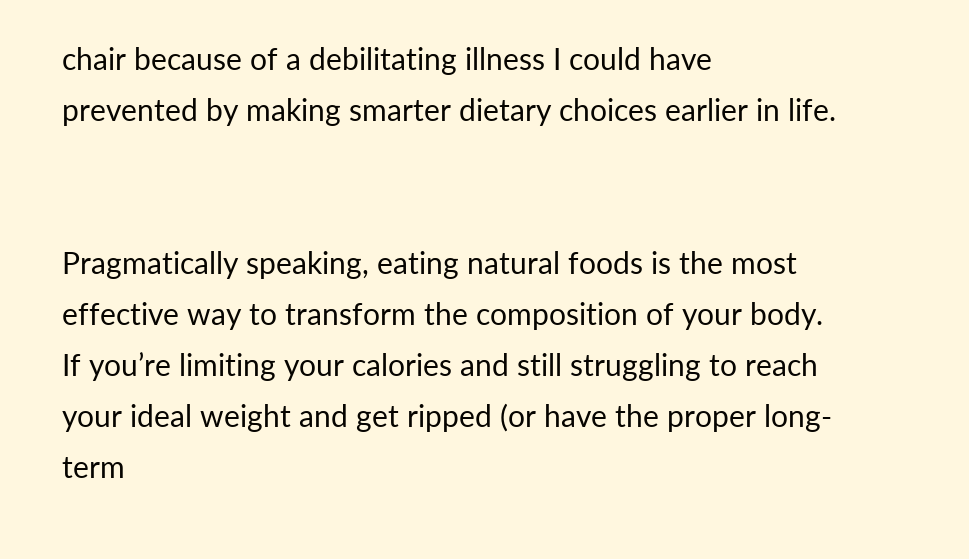chair because of a debilitating illness I could have prevented by making smarter dietary choices earlier in life.


Pragmatically speaking, eating natural foods is the most effective way to transform the composition of your body. If you’re limiting your calories and still struggling to reach your ideal weight and get ripped (or have the proper long-term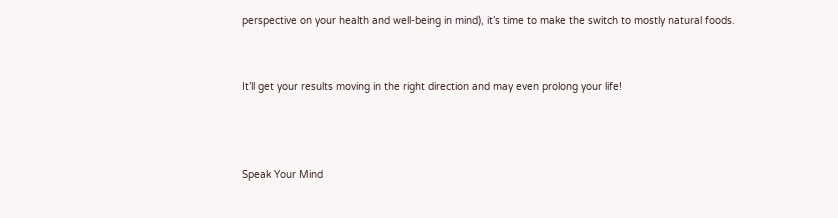perspective on your health and well-being in mind), it’s time to make the switch to mostly natural foods.


It’ll get your results moving in the right direction and may even prolong your life!



Speak Your Mind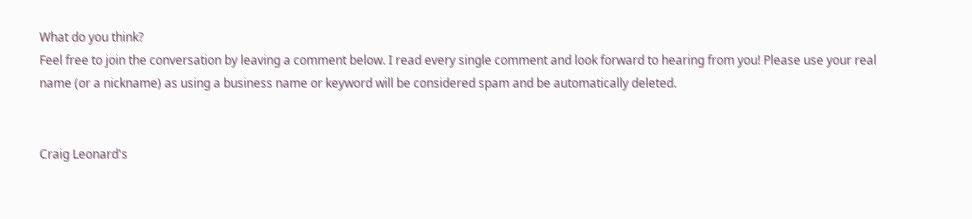What do you think?
Feel free to join the conversation by leaving a comment below. I read every single comment and look forward to hearing from you! Please use your real name (or a nickname) as using a business name or keyword will be considered spam and be automatically deleted.


Craig Leonard's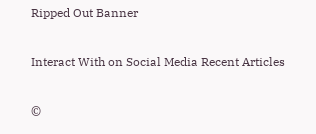Ripped Out Banner

Interact With on Social Media Recent Articles

©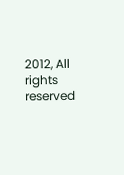2012, All rights reserved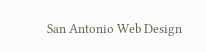San Antonio Web Design